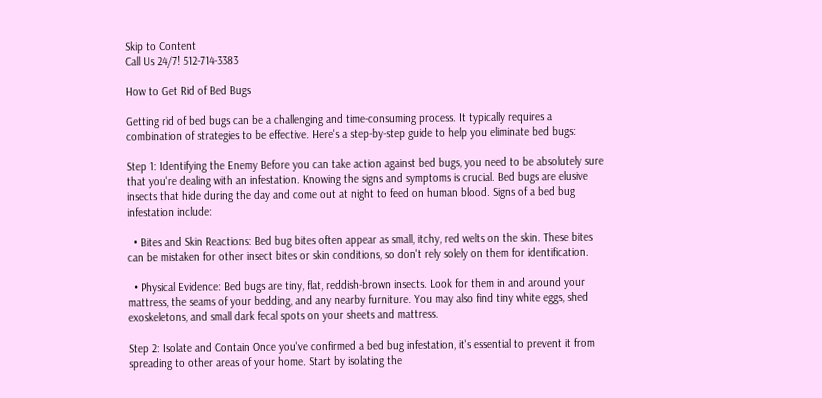Skip to Content
Call Us 24/7! 512-714-3383

How to Get Rid of Bed Bugs

Getting rid of bed bugs can be a challenging and time-consuming process. It typically requires a combination of strategies to be effective. Here's a step-by-step guide to help you eliminate bed bugs:

Step 1: Identifying the Enemy Before you can take action against bed bugs, you need to be absolutely sure that you're dealing with an infestation. Knowing the signs and symptoms is crucial. Bed bugs are elusive insects that hide during the day and come out at night to feed on human blood. Signs of a bed bug infestation include:

  • Bites and Skin Reactions: Bed bug bites often appear as small, itchy, red welts on the skin. These bites can be mistaken for other insect bites or skin conditions, so don't rely solely on them for identification.

  • Physical Evidence: Bed bugs are tiny, flat, reddish-brown insects. Look for them in and around your mattress, the seams of your bedding, and any nearby furniture. You may also find tiny white eggs, shed exoskeletons, and small dark fecal spots on your sheets and mattress.

Step 2: Isolate and Contain Once you've confirmed a bed bug infestation, it's essential to prevent it from spreading to other areas of your home. Start by isolating the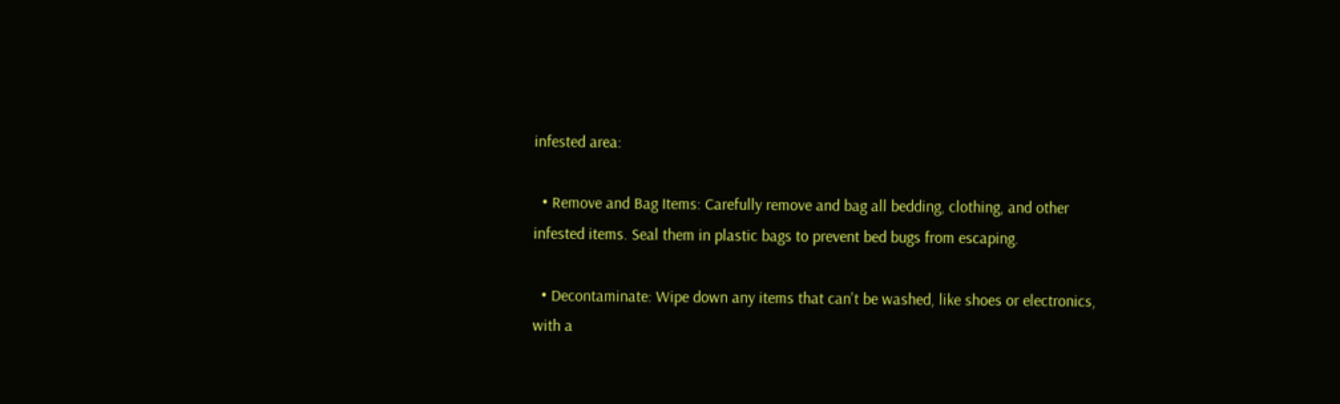infested area:

  • Remove and Bag Items: Carefully remove and bag all bedding, clothing, and other infested items. Seal them in plastic bags to prevent bed bugs from escaping.

  • Decontaminate: Wipe down any items that can't be washed, like shoes or electronics, with a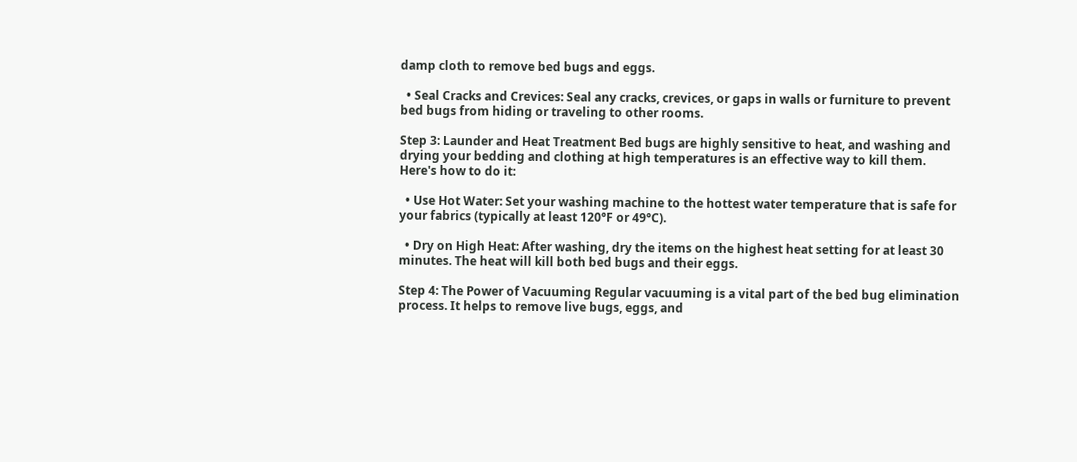damp cloth to remove bed bugs and eggs.

  • Seal Cracks and Crevices: Seal any cracks, crevices, or gaps in walls or furniture to prevent bed bugs from hiding or traveling to other rooms.

Step 3: Launder and Heat Treatment Bed bugs are highly sensitive to heat, and washing and drying your bedding and clothing at high temperatures is an effective way to kill them. Here's how to do it:

  • Use Hot Water: Set your washing machine to the hottest water temperature that is safe for your fabrics (typically at least 120°F or 49°C).

  • Dry on High Heat: After washing, dry the items on the highest heat setting for at least 30 minutes. The heat will kill both bed bugs and their eggs.

Step 4: The Power of Vacuuming Regular vacuuming is a vital part of the bed bug elimination process. It helps to remove live bugs, eggs, and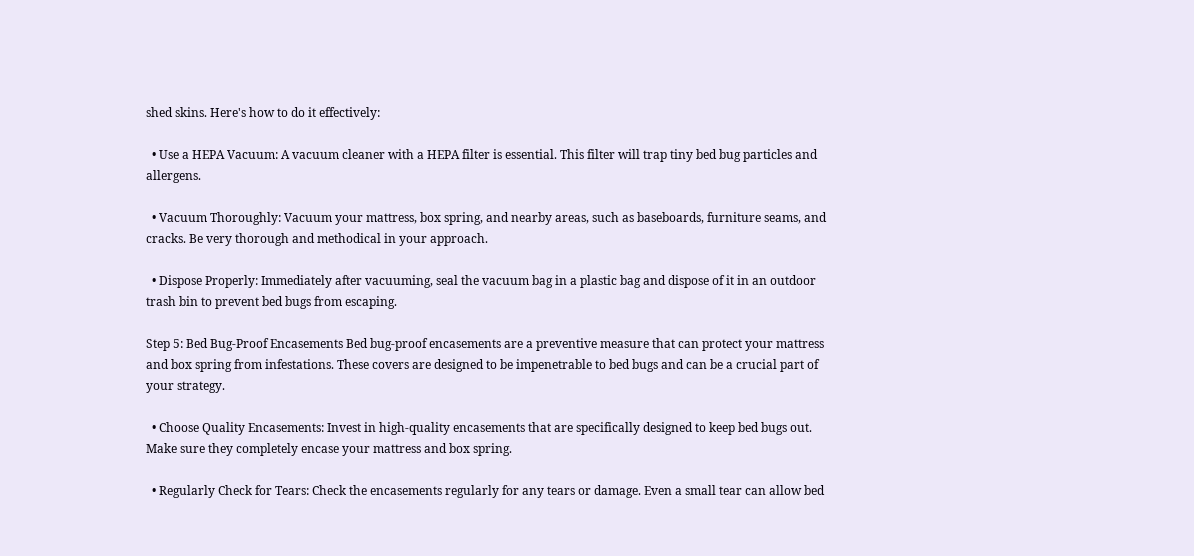shed skins. Here's how to do it effectively:

  • Use a HEPA Vacuum: A vacuum cleaner with a HEPA filter is essential. This filter will trap tiny bed bug particles and allergens.

  • Vacuum Thoroughly: Vacuum your mattress, box spring, and nearby areas, such as baseboards, furniture seams, and cracks. Be very thorough and methodical in your approach.

  • Dispose Properly: Immediately after vacuuming, seal the vacuum bag in a plastic bag and dispose of it in an outdoor trash bin to prevent bed bugs from escaping.

Step 5: Bed Bug-Proof Encasements Bed bug-proof encasements are a preventive measure that can protect your mattress and box spring from infestations. These covers are designed to be impenetrable to bed bugs and can be a crucial part of your strategy.

  • Choose Quality Encasements: Invest in high-quality encasements that are specifically designed to keep bed bugs out. Make sure they completely encase your mattress and box spring.

  • Regularly Check for Tears: Check the encasements regularly for any tears or damage. Even a small tear can allow bed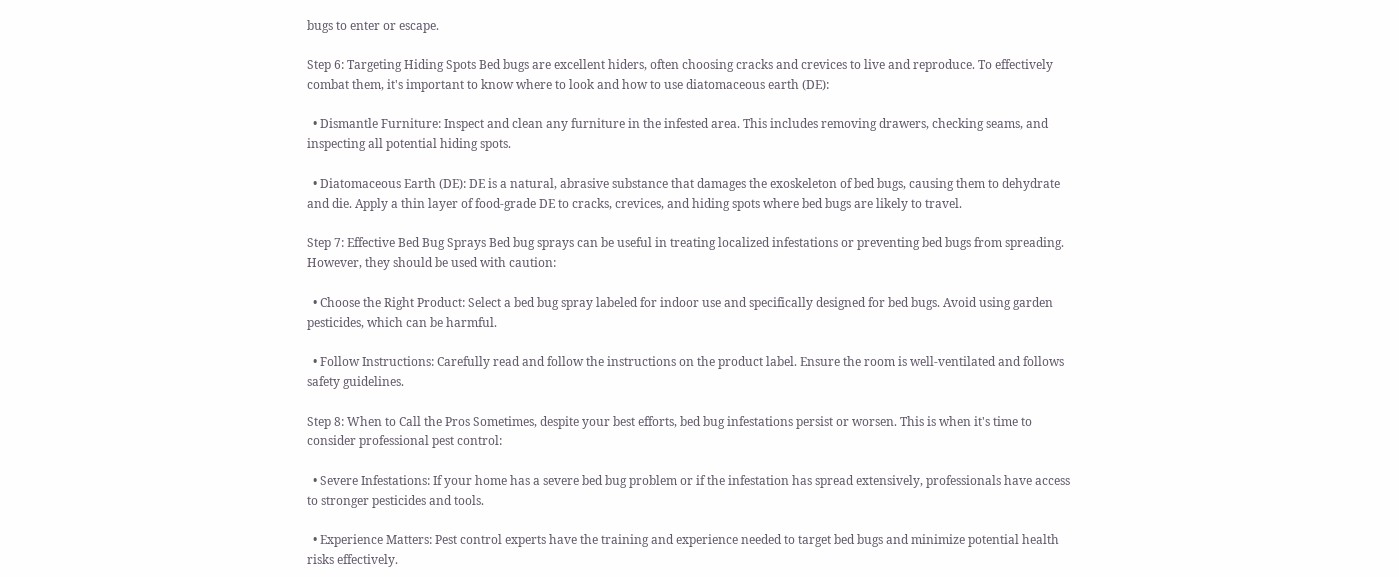bugs to enter or escape.

Step 6: Targeting Hiding Spots Bed bugs are excellent hiders, often choosing cracks and crevices to live and reproduce. To effectively combat them, it's important to know where to look and how to use diatomaceous earth (DE):

  • Dismantle Furniture: Inspect and clean any furniture in the infested area. This includes removing drawers, checking seams, and inspecting all potential hiding spots.

  • Diatomaceous Earth (DE): DE is a natural, abrasive substance that damages the exoskeleton of bed bugs, causing them to dehydrate and die. Apply a thin layer of food-grade DE to cracks, crevices, and hiding spots where bed bugs are likely to travel.

Step 7: Effective Bed Bug Sprays Bed bug sprays can be useful in treating localized infestations or preventing bed bugs from spreading. However, they should be used with caution:

  • Choose the Right Product: Select a bed bug spray labeled for indoor use and specifically designed for bed bugs. Avoid using garden pesticides, which can be harmful.

  • Follow Instructions: Carefully read and follow the instructions on the product label. Ensure the room is well-ventilated and follows safety guidelines.

Step 8: When to Call the Pros Sometimes, despite your best efforts, bed bug infestations persist or worsen. This is when it's time to consider professional pest control:

  • Severe Infestations: If your home has a severe bed bug problem or if the infestation has spread extensively, professionals have access to stronger pesticides and tools.

  • Experience Matters: Pest control experts have the training and experience needed to target bed bugs and minimize potential health risks effectively.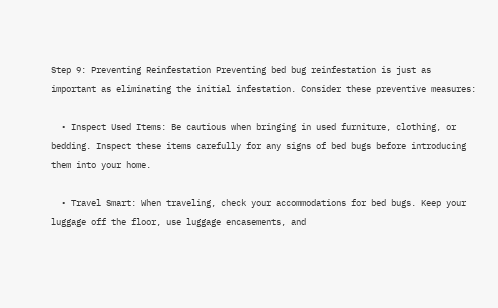Step 9: Preventing Reinfestation Preventing bed bug reinfestation is just as important as eliminating the initial infestation. Consider these preventive measures:

  • Inspect Used Items: Be cautious when bringing in used furniture, clothing, or bedding. Inspect these items carefully for any signs of bed bugs before introducing them into your home.

  • Travel Smart: When traveling, check your accommodations for bed bugs. Keep your luggage off the floor, use luggage encasements, and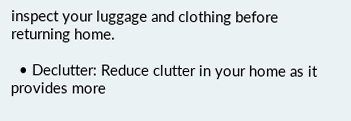inspect your luggage and clothing before returning home.

  • Declutter: Reduce clutter in your home as it provides more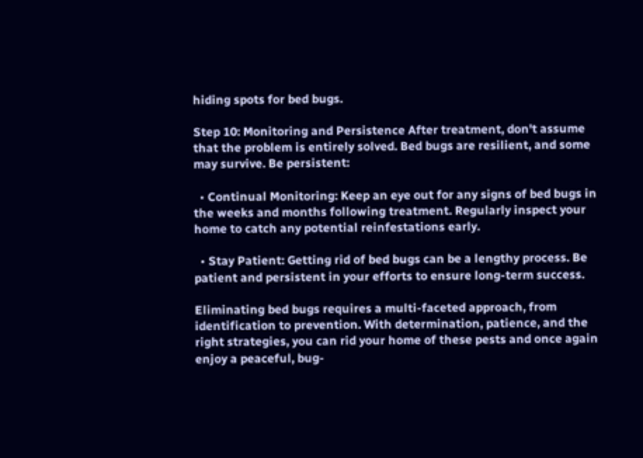hiding spots for bed bugs.

Step 10: Monitoring and Persistence After treatment, don't assume that the problem is entirely solved. Bed bugs are resilient, and some may survive. Be persistent:

  • Continual Monitoring: Keep an eye out for any signs of bed bugs in the weeks and months following treatment. Regularly inspect your home to catch any potential reinfestations early.

  • Stay Patient: Getting rid of bed bugs can be a lengthy process. Be patient and persistent in your efforts to ensure long-term success.

Eliminating bed bugs requires a multi-faceted approach, from identification to prevention. With determination, patience, and the right strategies, you can rid your home of these pests and once again enjoy a peaceful, bug-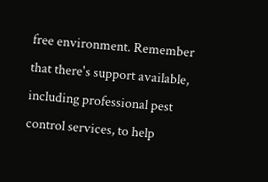free environment. Remember that there's support available, including professional pest control services, to help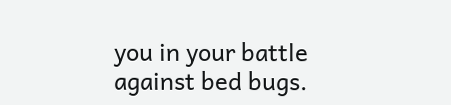you in your battle against bed bugs.